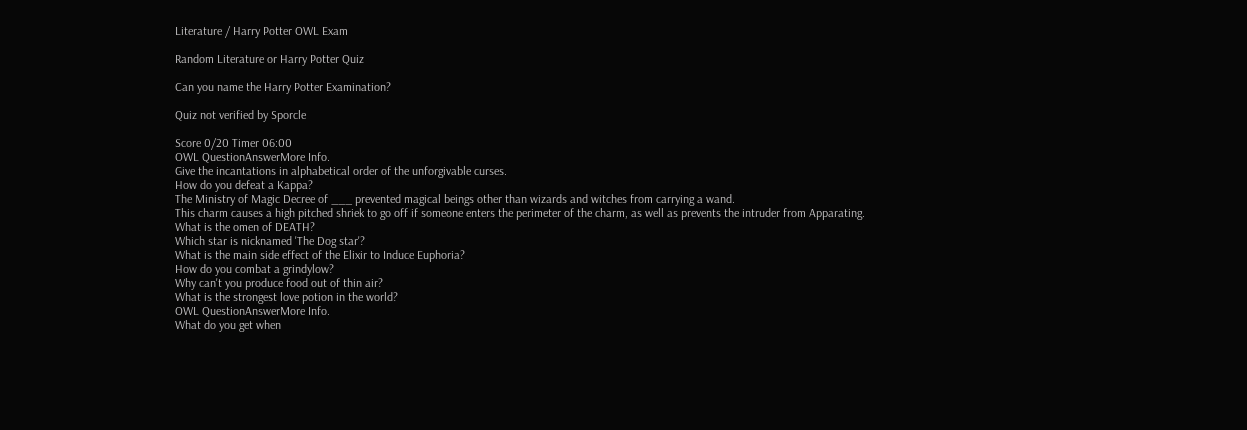Literature / Harry Potter OWL Exam

Random Literature or Harry Potter Quiz

Can you name the Harry Potter Examination?

Quiz not verified by Sporcle

Score 0/20 Timer 06:00
OWL QuestionAnswerMore Info.
Give the incantations in alphabetical order of the unforgivable curses.
How do you defeat a Kappa?
The Ministry of Magic Decree of ___ prevented magical beings other than wizards and witches from carrying a wand.
This charm causes a high pitched shriek to go off if someone enters the perimeter of the charm, as well as prevents the intruder from Apparating.
What is the omen of DEATH?
Which star is nicknamed 'The Dog star'?
What is the main side effect of the Elixir to Induce Euphoria?
How do you combat a grindylow?
Why can't you produce food out of thin air?
What is the strongest love potion in the world?
OWL QuestionAnswerMore Info.
What do you get when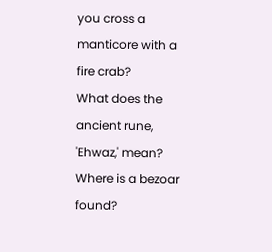you cross a manticore with a fire crab?
What does the ancient rune, 'Ehwaz,' mean?
Where is a bezoar found?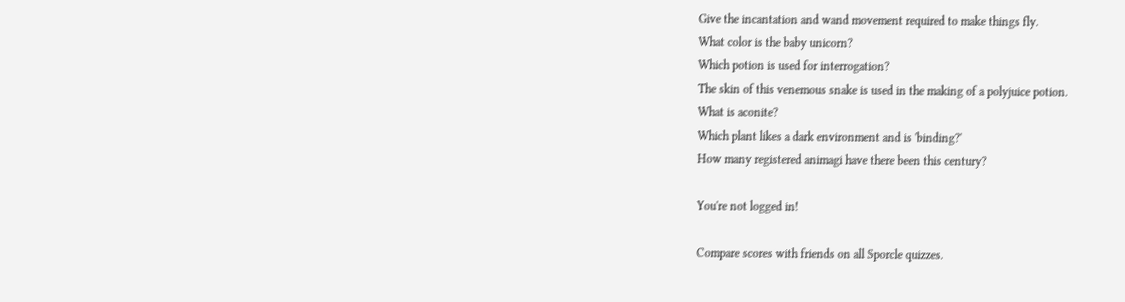Give the incantation and wand movement required to make things fly.
What color is the baby unicorn?
Which potion is used for interrogation?
The skin of this venemous snake is used in the making of a polyjuice potion.
What is aconite?
Which plant likes a dark environment and is 'binding?'
How many registered animagi have there been this century?

You're not logged in!

Compare scores with friends on all Sporcle quizzes.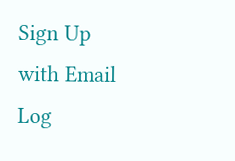Sign Up with Email
Log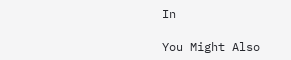In

You Might Also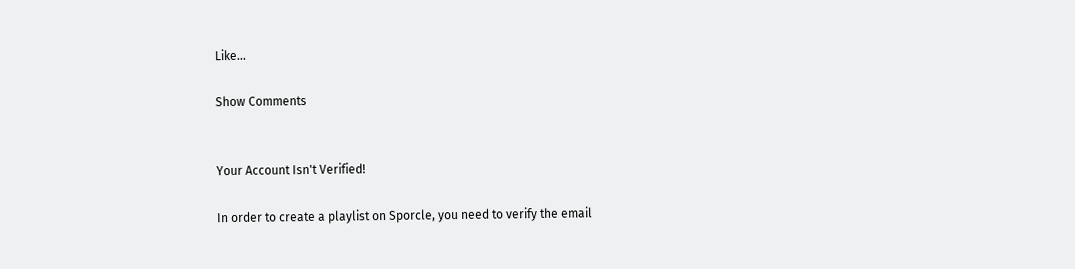Like...

Show Comments


Your Account Isn't Verified!

In order to create a playlist on Sporcle, you need to verify the email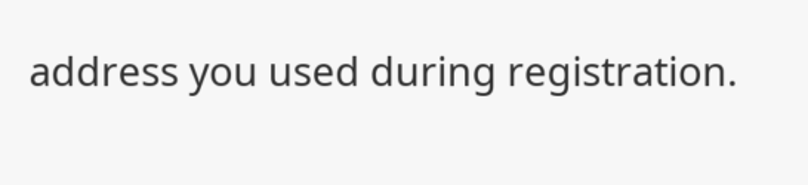address you used during registration.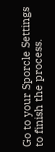Go to your Sporcle Settings to finish the process.